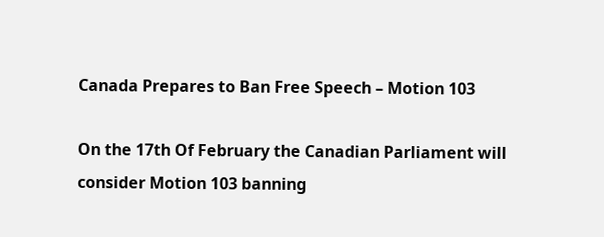Canada Prepares to Ban Free Speech – Motion 103

On the 17th Of February the Canadian Parliament will consider Motion 103 banning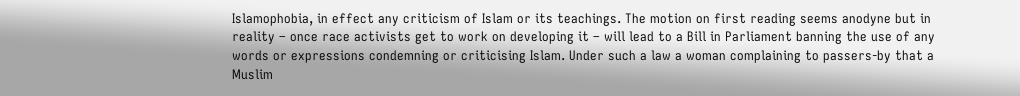Islamophobia, in effect any criticism of Islam or its teachings. The motion on first reading seems anodyne but in reality – once race activists get to work on developing it – will lead to a Bill in Parliament banning the use of any words or expressions condemning or criticising Islam. Under such a law a woman complaining to passers-by that a Muslim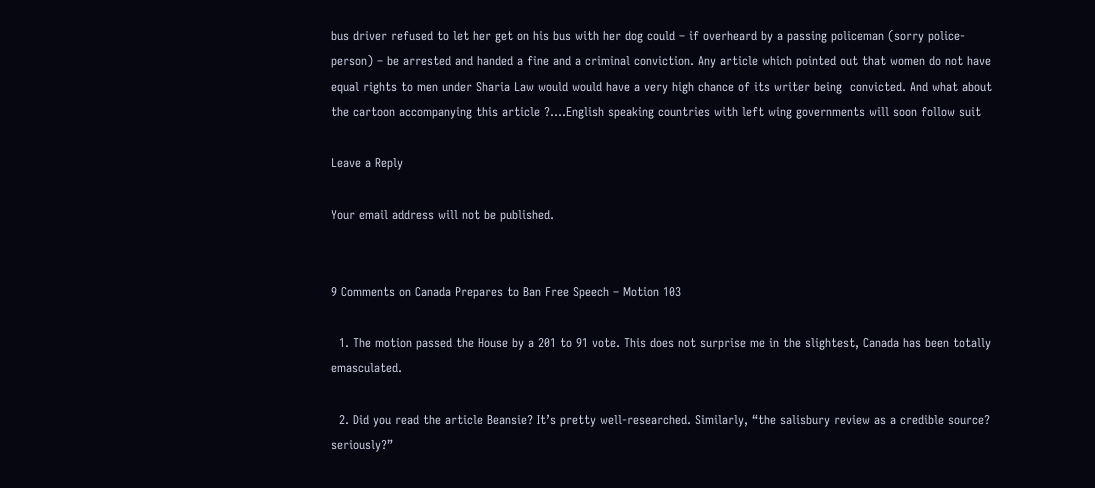bus driver refused to let her get on his bus with her dog could – if overheard by a passing policeman (sorry police-person) – be arrested and handed a fine and a criminal conviction. Any article which pointed out that women do not have equal rights to men under Sharia Law would would have a very high chance of its writer being  convicted. And what about the cartoon accompanying this article ?….English speaking countries with left wing governments will soon follow suit

Leave a Reply

Your email address will not be published.


9 Comments on Canada Prepares to Ban Free Speech – Motion 103

  1. The motion passed the House by a 201 to 91 vote. This does not surprise me in the slightest, Canada has been totally emasculated.

  2. Did you read the article Beansie? It’s pretty well-researched. Similarly, “the salisbury review as a credible source? seriously?”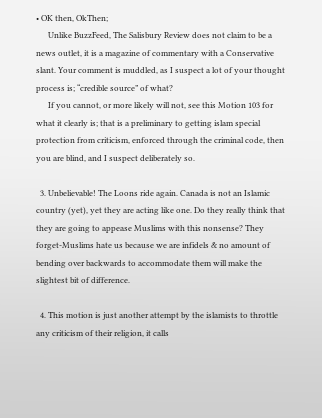• OK then, OkThen;
      Unlike BuzzFeed, The Salisbury Review does not claim to be a news outlet, it is a magazine of commentary with a Conservative slant. Your comment is muddled, as I suspect a lot of your thought process is; “credible source” of what?
      If you cannot, or more likely will not, see this Motion 103 for what it clearly is; that is a preliminary to getting islam special protection from criticism, enforced through the criminal code, then you are blind, and I suspect deliberately so.

  3. Unbelievable! The Loons ride again. Canada is not an Islamic country (yet), yet they are acting like one. Do they really think that they are going to appease Muslims with this nonsense? They forget-Muslims hate us because we are infidels & no amount of bending over backwards to accommodate them will make the slightest bit of difference.

  4. This motion is just another attempt by the islamists to throttle any criticism of their religion, it calls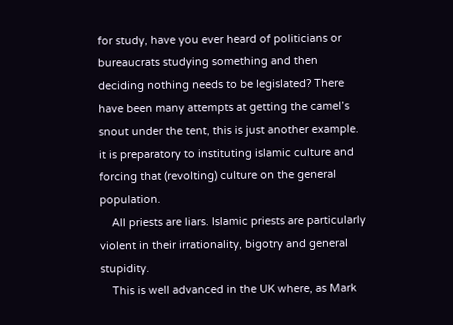for study, have you ever heard of politicians or bureaucrats studying something and then deciding nothing needs to be legislated? There have been many attempts at getting the camel’s snout under the tent, this is just another example. it is preparatory to instituting islamic culture and forcing that (revolting) culture on the general population.
    All priests are liars. Islamic priests are particularly violent in their irrationality, bigotry and general stupidity.
    This is well advanced in the UK where, as Mark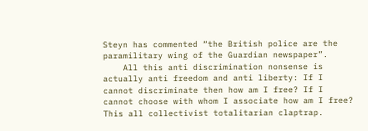Steyn has commented “the British police are the paramilitary wing of the Guardian newspaper”.
    All this anti discrimination nonsense is actually anti freedom and anti liberty: If I cannot discriminate then how am I free? If I cannot choose with whom I associate how am I free? This all collectivist totalitarian claptrap.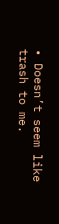• Doesn’t seem like trash to me.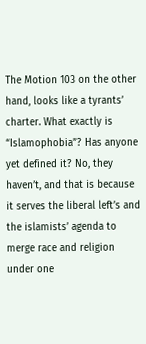The Motion 103 on the other hand, looks like a tyrants’ charter. What exactly is “Islamophobia”? Has anyone yet defined it? No, they haven’t, and that is because it serves the liberal left’s and the islamists’ agenda to merge race and religion under one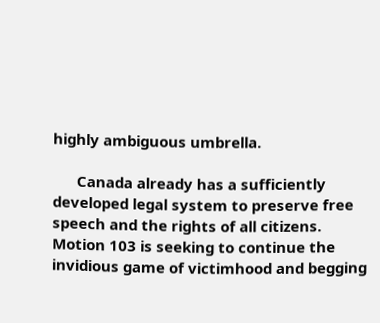highly ambiguous umbrella.

      Canada already has a sufficiently developed legal system to preserve free speech and the rights of all citizens. Motion 103 is seeking to continue the invidious game of victimhood and begging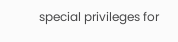special privileges for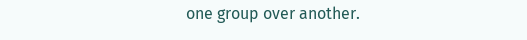one group over another.